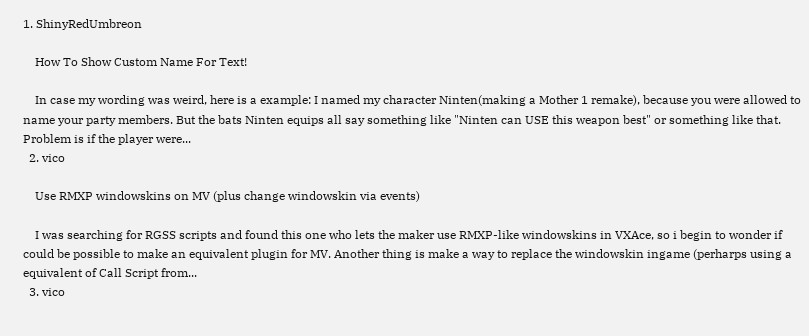1. ShinyRedUmbreon

    How To Show Custom Name For Text!

    In case my wording was weird, here is a example: I named my character Ninten(making a Mother 1 remake), because you were allowed to name your party members. But the bats Ninten equips all say something like "Ninten can USE this weapon best" or something like that. Problem is if the player were...
  2. vico

    Use RMXP windowskins on MV (plus change windowskin via events)

    I was searching for RGSS scripts and found this one who lets the maker use RMXP-like windowskins in VXAce, so i begin to wonder if could be possible to make an equivalent plugin for MV. Another thing is make a way to replace the windowskin ingame (perharps using a equivalent of Call Script from...
  3. vico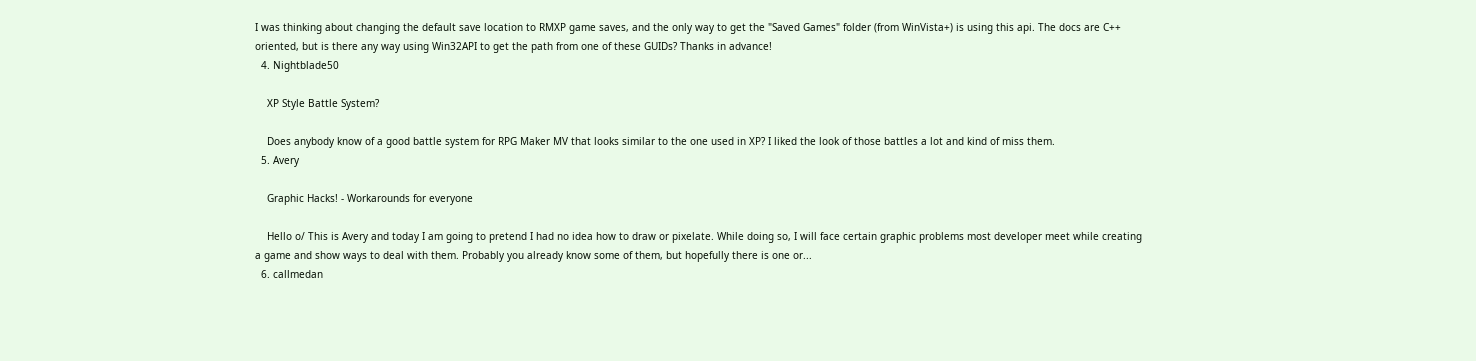I was thinking about changing the default save location to RMXP game saves, and the only way to get the "Saved Games" folder (from WinVista+) is using this api. The docs are C++ oriented, but is there any way using Win32API to get the path from one of these GUIDs? Thanks in advance!
  4. Nightblade50

    XP Style Battle System?

    Does anybody know of a good battle system for RPG Maker MV that looks similar to the one used in XP? I liked the look of those battles a lot and kind of miss them.
  5. Avery

    Graphic Hacks! - Workarounds for everyone

    Hello o/ This is Avery and today I am going to pretend I had no idea how to draw or pixelate. While doing so, I will face certain graphic problems most developer meet while creating a game and show ways to deal with them. Probably you already know some of them, but hopefully there is one or...
  6. callmedan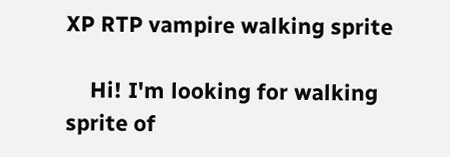XP RTP vampire walking sprite

    Hi! I'm looking for walking sprite of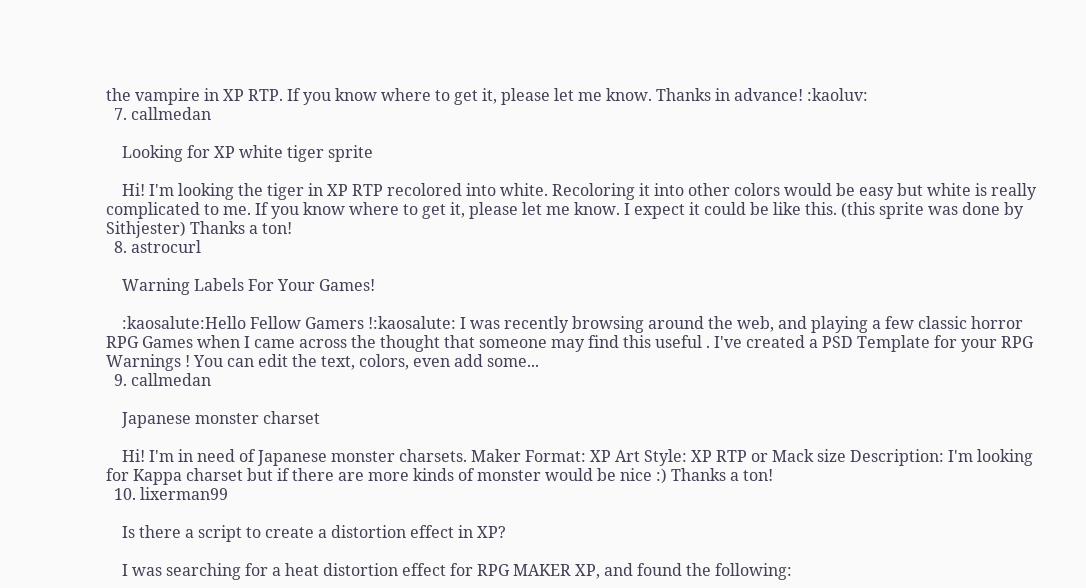the vampire in XP RTP. If you know where to get it, please let me know. Thanks in advance! :kaoluv:
  7. callmedan

    Looking for XP white tiger sprite

    Hi! I'm looking the tiger in XP RTP recolored into white. Recoloring it into other colors would be easy but white is really complicated to me. If you know where to get it, please let me know. I expect it could be like this. (this sprite was done by Sithjester) Thanks a ton!
  8. astrocurl

    Warning Labels For Your Games!

    :kaosalute:Hello Fellow Gamers !:kaosalute: I was recently browsing around the web, and playing a few classic horror RPG Games when I came across the thought that someone may find this useful . I've created a PSD Template for your RPG Warnings ! You can edit the text, colors, even add some...
  9. callmedan

    Japanese monster charset

    Hi! I'm in need of Japanese monster charsets. Maker Format: XP Art Style: XP RTP or Mack size Description: I'm looking for Kappa charset but if there are more kinds of monster would be nice :) Thanks a ton!
  10. lixerman99

    Is there a script to create a distortion effect in XP?

    I was searching for a heat distortion effect for RPG MAKER XP, and found the following: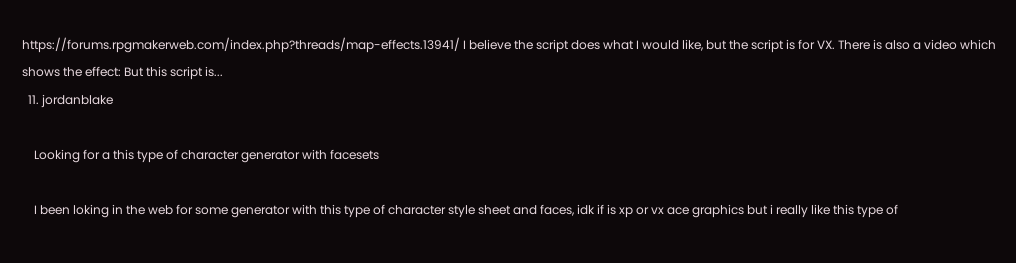https://forums.rpgmakerweb.com/index.php?threads/map-effects.13941/ I believe the script does what I would like, but the script is for VX. There is also a video which shows the effect: But this script is...
  11. jordanblake

    Looking for a this type of character generator with facesets

    I been loking in the web for some generator with this type of character style sheet and faces, idk if is xp or vx ace graphics but i really like this type of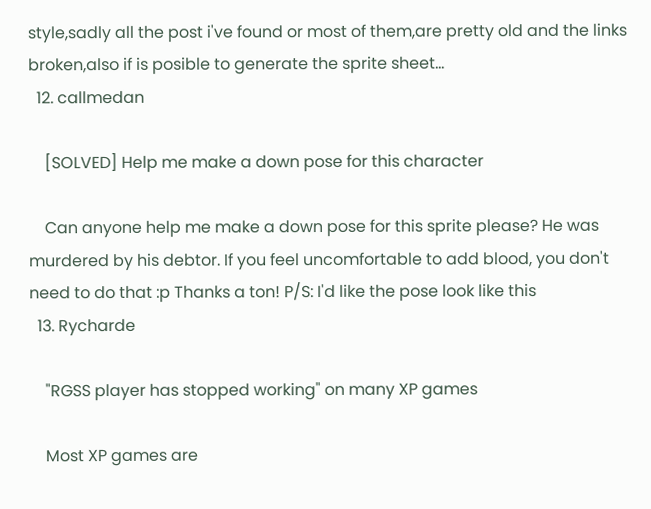style,sadly all the post i've found or most of them,are pretty old and the links broken,also if is posible to generate the sprite sheet...
  12. callmedan

    [SOLVED] Help me make a down pose for this character

    Can anyone help me make a down pose for this sprite please? He was murdered by his debtor. If you feel uncomfortable to add blood, you don't need to do that :p Thanks a ton! P/S: I'd like the pose look like this
  13. Rycharde

    "RGSS player has stopped working" on many XP games

    Most XP games are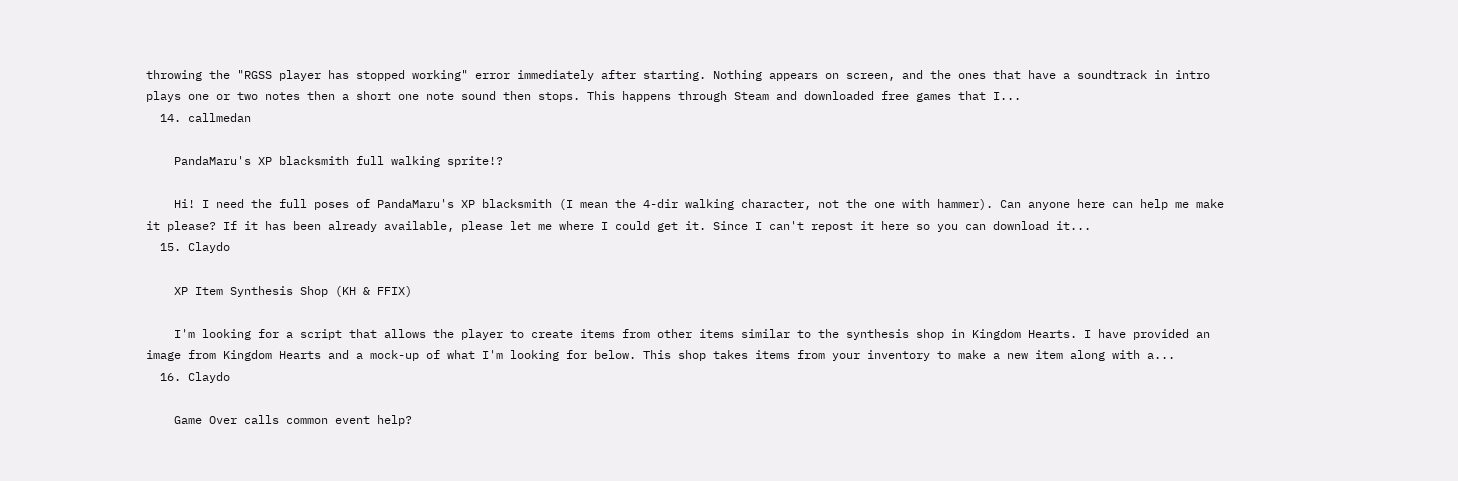throwing the "RGSS player has stopped working" error immediately after starting. Nothing appears on screen, and the ones that have a soundtrack in intro plays one or two notes then a short one note sound then stops. This happens through Steam and downloaded free games that I...
  14. callmedan

    PandaMaru's XP blacksmith full walking sprite!?

    Hi! I need the full poses of PandaMaru's XP blacksmith (I mean the 4-dir walking character, not the one with hammer). Can anyone here can help me make it please? If it has been already available, please let me where I could get it. Since I can't repost it here so you can download it...
  15. Claydo

    XP Item Synthesis Shop (KH & FFIX)

    I'm looking for a script that allows the player to create items from other items similar to the synthesis shop in Kingdom Hearts. I have provided an image from Kingdom Hearts and a mock-up of what I'm looking for below. This shop takes items from your inventory to make a new item along with a...
  16. Claydo

    Game Over calls common event help?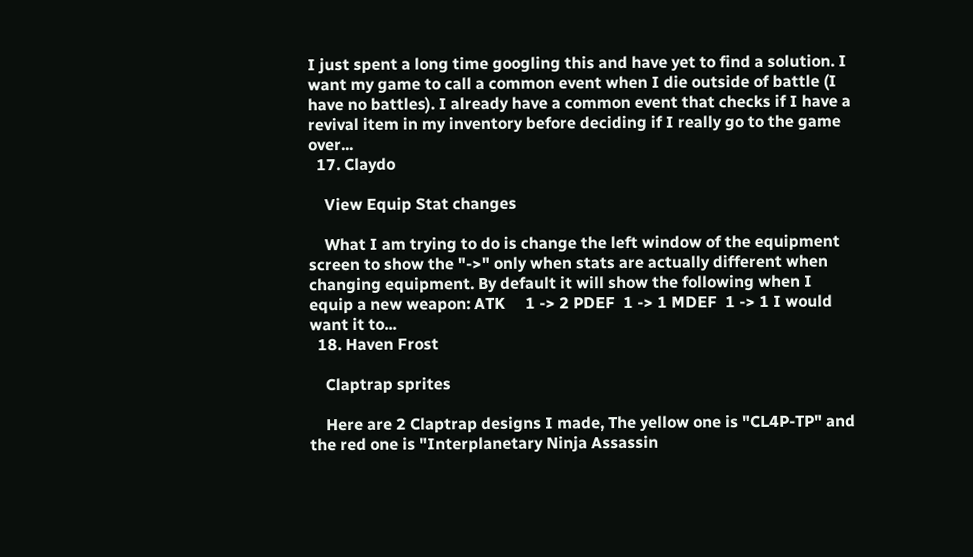I just spent a long time googling this and have yet to find a solution. I want my game to call a common event when I die outside of battle (I have no battles). I already have a common event that checks if I have a revival item in my inventory before deciding if I really go to the game over...
  17. Claydo

    View Equip Stat changes

    What I am trying to do is change the left window of the equipment screen to show the "->" only when stats are actually different when changing equipment. By default it will show the following when I equip a new weapon: ATK     1 -> 2 PDEF  1 -> 1 MDEF  1 -> 1 I would want it to...
  18. Haven Frost

    Claptrap sprites

    Here are 2 Claptrap designs I made, The yellow one is "CL4P-TP" and the red one is "Interplanetary Ninja Assassin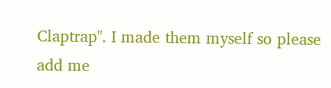Claptrap". I made them myself so please add me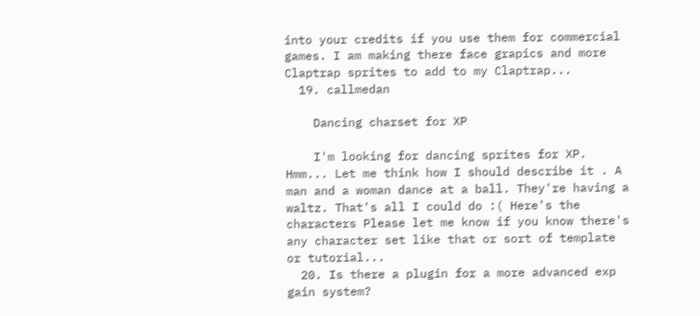into your credits if you use them for commercial games. I am making there face grapics and more Claptrap sprites to add to my Claptrap...
  19. callmedan

    Dancing charset for XP

    I'm looking for dancing sprites for XP. Hmm... Let me think how I should describe it . A man and a woman dance at a ball. They're having a waltz. That's all I could do :( Here's the characters Please let me know if you know there's any character set like that or sort of template or tutorial...
  20. Is there a plugin for a more advanced exp gain system?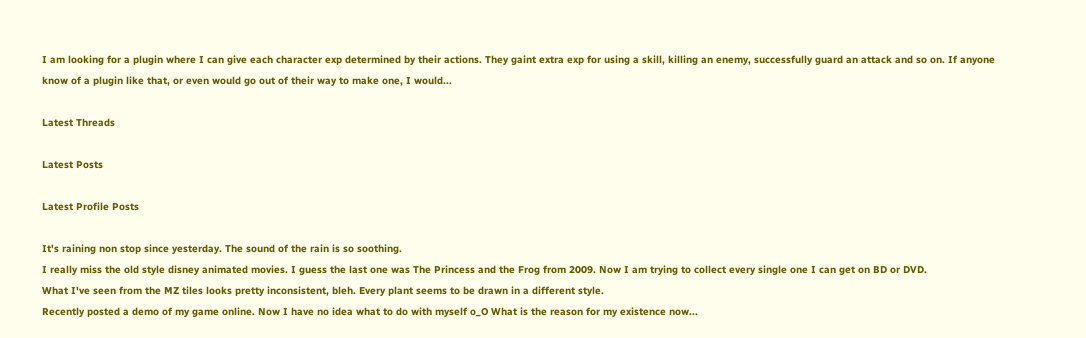I am looking for a plugin where I can give each character exp determined by their actions. They gaint extra exp for using a skill, killing an enemy, successfully guard an attack and so on. If anyone know of a plugin like that, or even would go out of their way to make one, I would...

Latest Threads

Latest Posts

Latest Profile Posts

It's raining non stop since yesterday. The sound of the rain is so soothing.
I really miss the old style disney animated movies. I guess the last one was The Princess and the Frog from 2009. Now I am trying to collect every single one I can get on BD or DVD.
What I've seen from the MZ tiles looks pretty inconsistent, bleh. Every plant seems to be drawn in a different style.
Recently posted a demo of my game online. Now I have no idea what to do with myself o_O What is the reason for my existence now...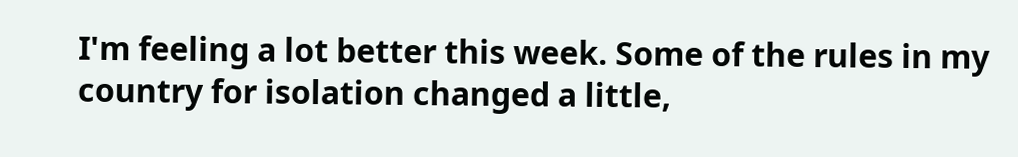I'm feeling a lot better this week. Some of the rules in my country for isolation changed a little,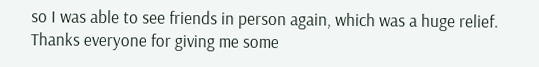so I was able to see friends in person again, which was a huge relief. Thanks everyone for giving me some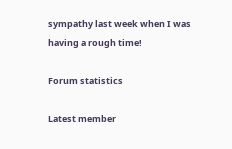sympathy last week when I was having a rough time!

Forum statistics

Latest member